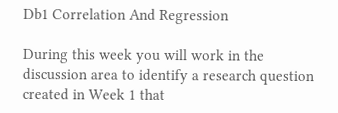Db1 Correlation And Regression

During this week you will work in the discussion area to identify a research question created in Week 1 that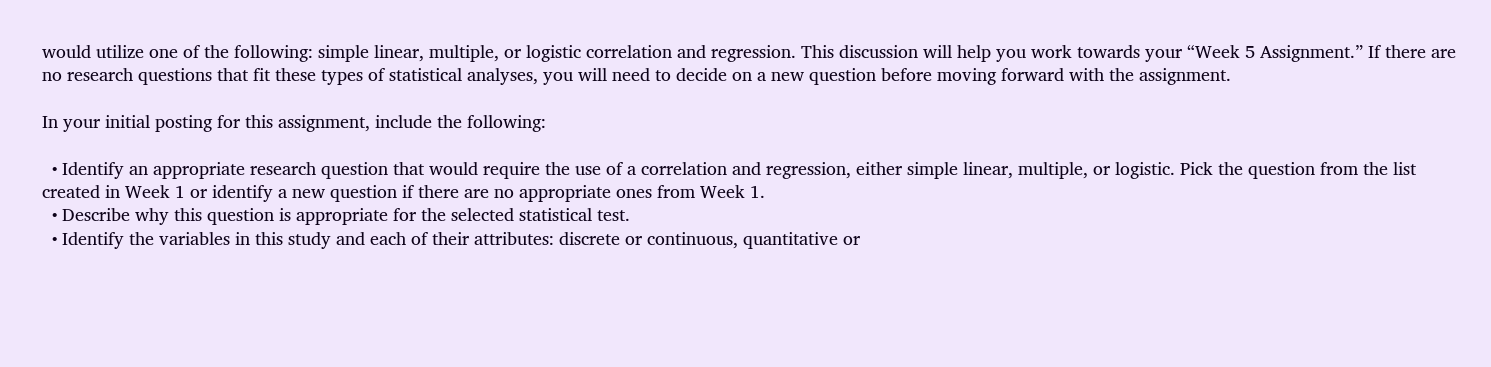would utilize one of the following: simple linear, multiple, or logistic correlation and regression. This discussion will help you work towards your “Week 5 Assignment.” If there are no research questions that fit these types of statistical analyses, you will need to decide on a new question before moving forward with the assignment.

In your initial posting for this assignment, include the following:

  • Identify an appropriate research question that would require the use of a correlation and regression, either simple linear, multiple, or logistic. Pick the question from the list created in Week 1 or identify a new question if there are no appropriate ones from Week 1.
  • Describe why this question is appropriate for the selected statistical test.
  • Identify the variables in this study and each of their attributes: discrete or continuous, quantitative or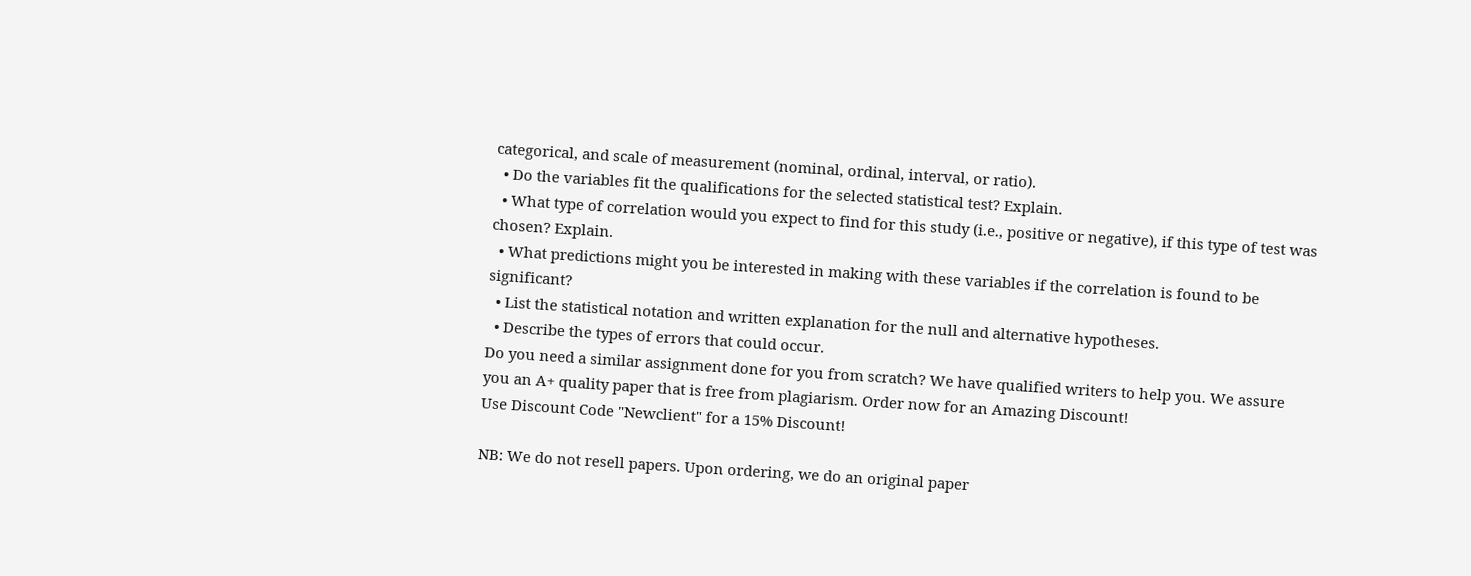categorical, and scale of measurement (nominal, ordinal, interval, or ratio).
  • Do the variables fit the qualifications for the selected statistical test? Explain.
  • What type of correlation would you expect to find for this study (i.e., positive or negative), if this type of test was chosen? Explain.
  • What predictions might you be interested in making with these variables if the correlation is found to be significant?
  • List the statistical notation and written explanation for the null and alternative hypotheses.
  • Describe the types of errors that could occur.
Do you need a similar assignment done for you from scratch? We have qualified writers to help you. We assure you an A+ quality paper that is free from plagiarism. Order now for an Amazing Discount!
Use Discount Code "Newclient" for a 15% Discount!

NB: We do not resell papers. Upon ordering, we do an original paper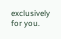exclusively for you.